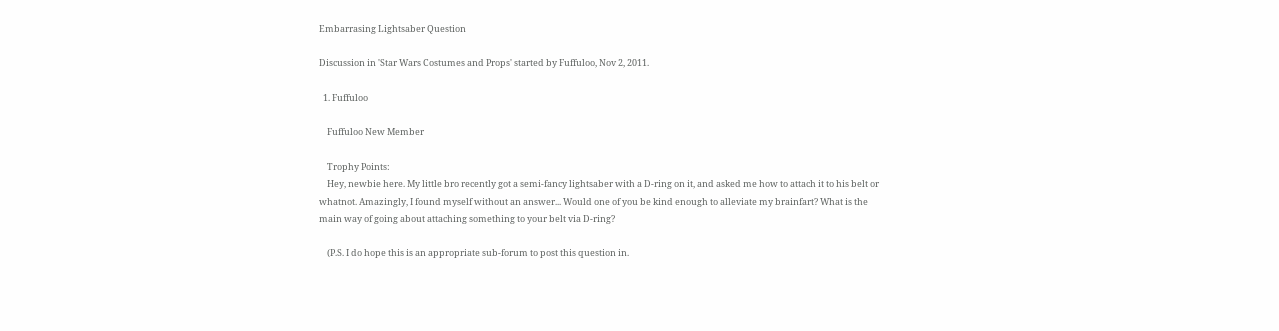Embarrasing Lightsaber Question

Discussion in 'Star Wars Costumes and Props' started by Fuffuloo, Nov 2, 2011.

  1. Fuffuloo

    Fuffuloo New Member

    Trophy Points:
    Hey, newbie here. My little bro recently got a semi-fancy lightsaber with a D-ring on it, and asked me how to attach it to his belt or whatnot. Amazingly, I found myself without an answer... Would one of you be kind enough to alleviate my brainfart? What is the main way of going about attaching something to your belt via D-ring?

    (P.S. I do hope this is an appropriate sub-forum to post this question in.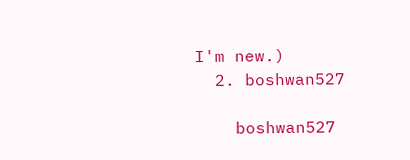I'm new.)
  2. boshwan527

    boshwan527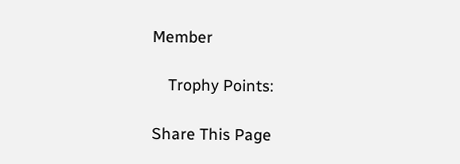Member

    Trophy Points:

Share This Page